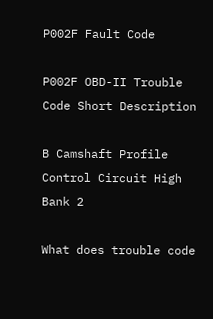P002F Fault Code

P002F OBD-II Trouble Code Short Description

B Camshaft Profile Control Circuit High Bank 2

What does trouble code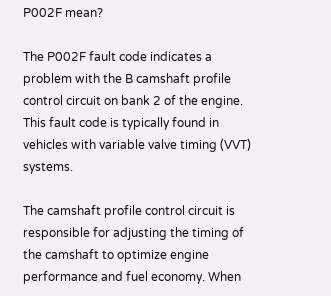P002F mean?

The P002F fault code indicates a problem with the B camshaft profile control circuit on bank 2 of the engine. This fault code is typically found in vehicles with variable valve timing (VVT) systems.

The camshaft profile control circuit is responsible for adjusting the timing of the camshaft to optimize engine performance and fuel economy. When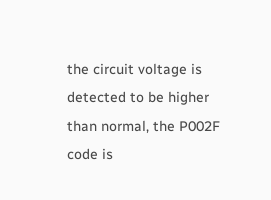the circuit voltage is detected to be higher than normal, the P002F code is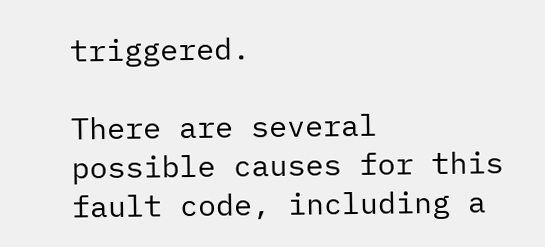triggered.

There are several possible causes for this fault code, including a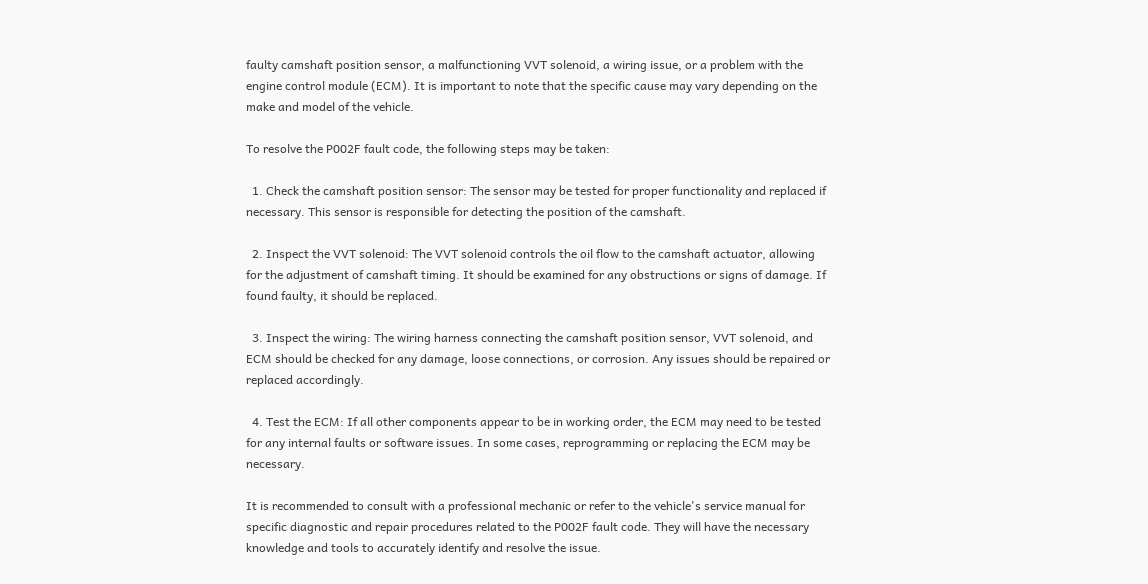faulty camshaft position sensor, a malfunctioning VVT solenoid, a wiring issue, or a problem with the engine control module (ECM). It is important to note that the specific cause may vary depending on the make and model of the vehicle.

To resolve the P002F fault code, the following steps may be taken:

  1. Check the camshaft position sensor: The sensor may be tested for proper functionality and replaced if necessary. This sensor is responsible for detecting the position of the camshaft.

  2. Inspect the VVT solenoid: The VVT solenoid controls the oil flow to the camshaft actuator, allowing for the adjustment of camshaft timing. It should be examined for any obstructions or signs of damage. If found faulty, it should be replaced.

  3. Inspect the wiring: The wiring harness connecting the camshaft position sensor, VVT solenoid, and ECM should be checked for any damage, loose connections, or corrosion. Any issues should be repaired or replaced accordingly.

  4. Test the ECM: If all other components appear to be in working order, the ECM may need to be tested for any internal faults or software issues. In some cases, reprogramming or replacing the ECM may be necessary.

It is recommended to consult with a professional mechanic or refer to the vehicle's service manual for specific diagnostic and repair procedures related to the P002F fault code. They will have the necessary knowledge and tools to accurately identify and resolve the issue.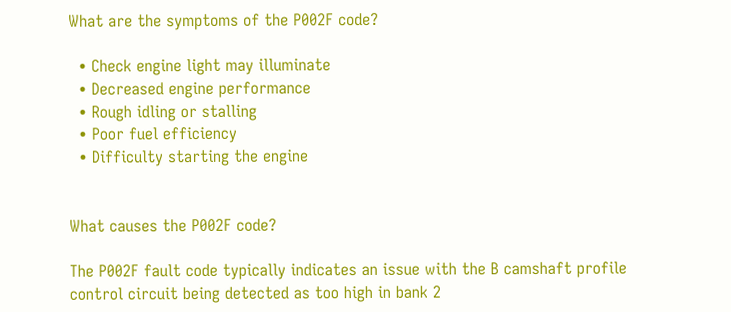What are the symptoms of the P002F code?

  • Check engine light may illuminate
  • Decreased engine performance
  • Rough idling or stalling
  • Poor fuel efficiency
  • Difficulty starting the engine


What causes the P002F code?

The P002F fault code typically indicates an issue with the B camshaft profile control circuit being detected as too high in bank 2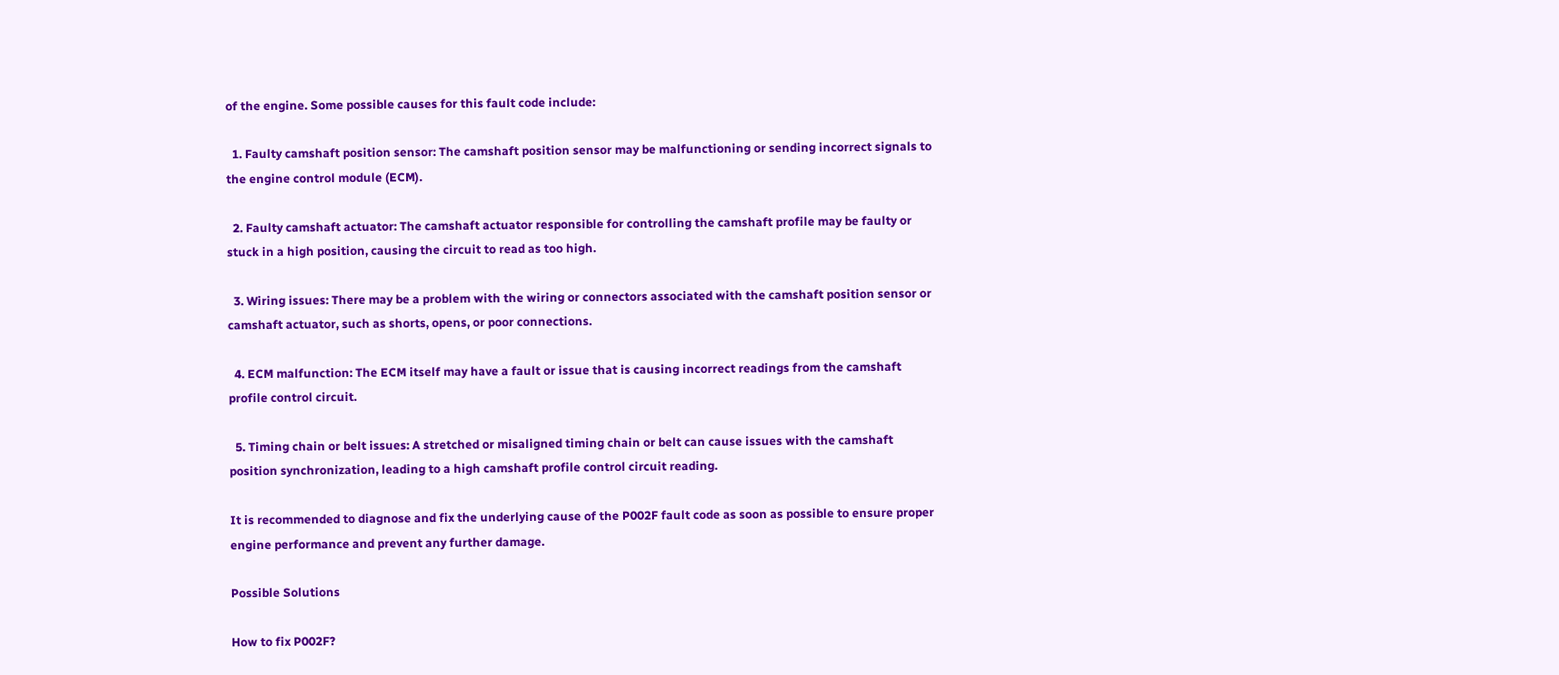of the engine. Some possible causes for this fault code include:

  1. Faulty camshaft position sensor: The camshaft position sensor may be malfunctioning or sending incorrect signals to the engine control module (ECM).

  2. Faulty camshaft actuator: The camshaft actuator responsible for controlling the camshaft profile may be faulty or stuck in a high position, causing the circuit to read as too high.

  3. Wiring issues: There may be a problem with the wiring or connectors associated with the camshaft position sensor or camshaft actuator, such as shorts, opens, or poor connections.

  4. ECM malfunction: The ECM itself may have a fault or issue that is causing incorrect readings from the camshaft profile control circuit.

  5. Timing chain or belt issues: A stretched or misaligned timing chain or belt can cause issues with the camshaft position synchronization, leading to a high camshaft profile control circuit reading.

It is recommended to diagnose and fix the underlying cause of the P002F fault code as soon as possible to ensure proper engine performance and prevent any further damage.

Possible Solutions

How to fix P002F?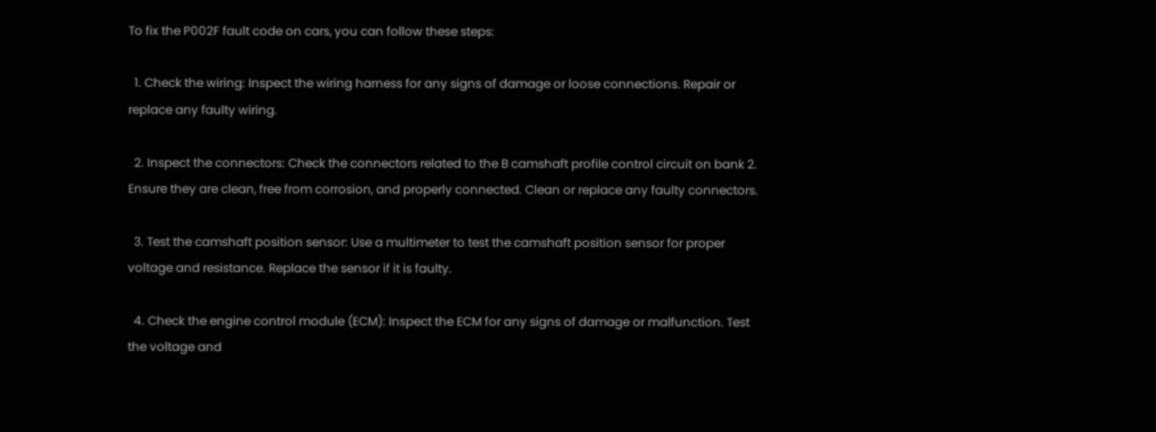To fix the P002F fault code on cars, you can follow these steps:

  1. Check the wiring: Inspect the wiring harness for any signs of damage or loose connections. Repair or replace any faulty wiring.

  2. Inspect the connectors: Check the connectors related to the B camshaft profile control circuit on bank 2. Ensure they are clean, free from corrosion, and properly connected. Clean or replace any faulty connectors.

  3. Test the camshaft position sensor: Use a multimeter to test the camshaft position sensor for proper voltage and resistance. Replace the sensor if it is faulty.

  4. Check the engine control module (ECM): Inspect the ECM for any signs of damage or malfunction. Test the voltage and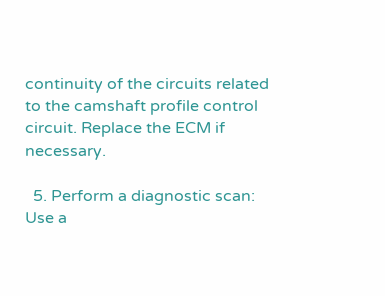continuity of the circuits related to the camshaft profile control circuit. Replace the ECM if necessary.

  5. Perform a diagnostic scan: Use a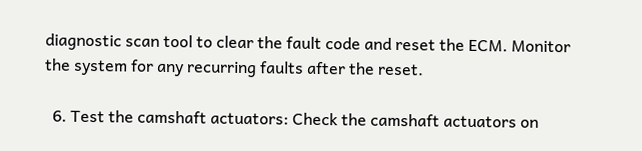diagnostic scan tool to clear the fault code and reset the ECM. Monitor the system for any recurring faults after the reset.

  6. Test the camshaft actuators: Check the camshaft actuators on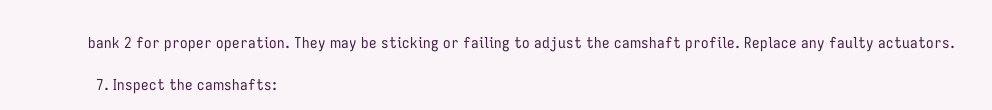bank 2 for proper operation. They may be sticking or failing to adjust the camshaft profile. Replace any faulty actuators.

  7. Inspect the camshafts: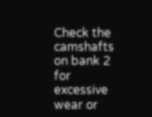Check the camshafts on bank 2 for excessive wear or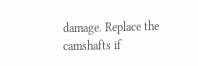damage. Replace the camshafts if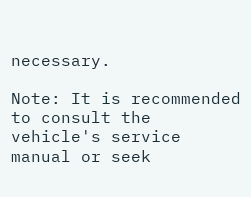necessary.

Note: It is recommended to consult the vehicle's service manual or seek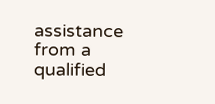assistance from a qualified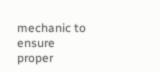mechanic to ensure proper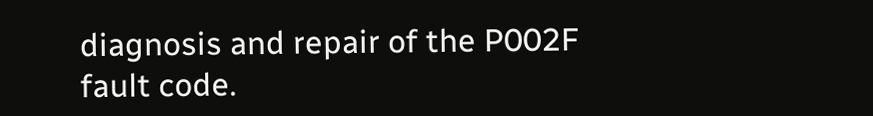diagnosis and repair of the P002F fault code.